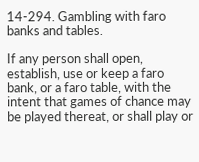14-294. Gambling with faro banks and tables.

If any person shall open, establish, use or keep a faro bank, or a faro table, with the intent that games of chance may be played thereat, or shall play or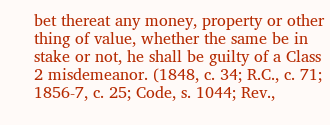bet thereat any money, property or other thing of value, whether the same be in stake or not, he shall be guilty of a Class 2 misdemeanor. (1848, c. 34; R.C., c. 71; 1856-7, c. 25; Code, s. 1044; Rev.,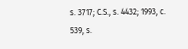s. 3717; C.S., s. 4432; 1993, c. 539, s.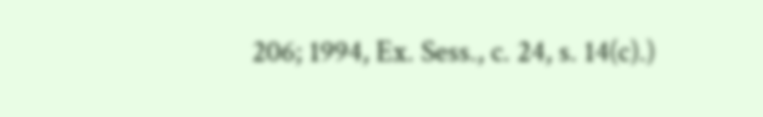206; 1994, Ex. Sess., c. 24, s. 14(c).)